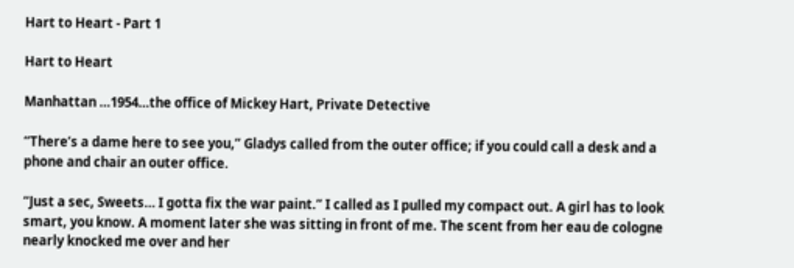Hart to Heart - Part 1

Hart to Heart

Manhattan …1954…the office of Mickey Hart, Private Detective

“There’s a dame here to see you,” Gladys called from the outer office; if you could call a desk and a phone and chair an outer office.

“Just a sec, Sweets… I gotta fix the war paint.” I called as I pulled my compact out. A girl has to look smart, you know. A moment later she was sitting in front of me. The scent from her eau de cologne nearly knocked me over and her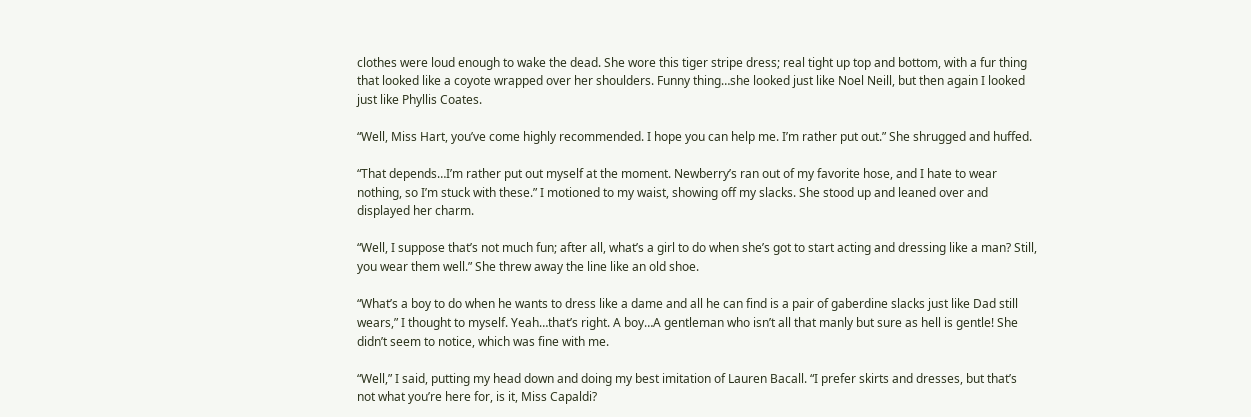clothes were loud enough to wake the dead. She wore this tiger stripe dress; real tight up top and bottom, with a fur thing that looked like a coyote wrapped over her shoulders. Funny thing…she looked just like Noel Neill, but then again I looked just like Phyllis Coates.

“Well, Miss Hart, you’ve come highly recommended. I hope you can help me. I’m rather put out.” She shrugged and huffed.

“That depends…I’m rather put out myself at the moment. Newberry’s ran out of my favorite hose, and I hate to wear nothing, so I’m stuck with these.” I motioned to my waist, showing off my slacks. She stood up and leaned over and displayed her charm.

“Well, I suppose that’s not much fun; after all, what’s a girl to do when she’s got to start acting and dressing like a man? Still, you wear them well.” She threw away the line like an old shoe.

“What’s a boy to do when he wants to dress like a dame and all he can find is a pair of gaberdine slacks just like Dad still wears,” I thought to myself. Yeah…that’s right. A boy…A gentleman who isn’t all that manly but sure as hell is gentle! She didn’t seem to notice, which was fine with me.

“Well,” I said, putting my head down and doing my best imitation of Lauren Bacall. “I prefer skirts and dresses, but that’s not what you’re here for, is it, Miss Capaldi?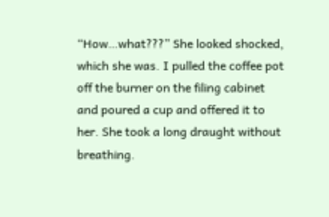“How…what???” She looked shocked, which she was. I pulled the coffee pot off the burner on the filing cabinet and poured a cup and offered it to her. She took a long draught without breathing.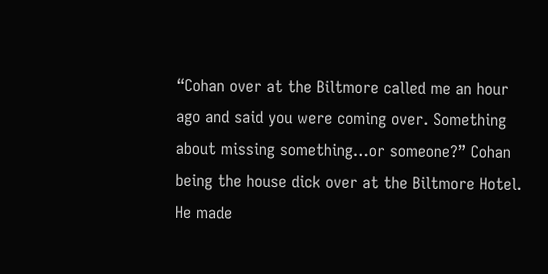“Cohan over at the Biltmore called me an hour ago and said you were coming over. Something about missing something…or someone?” Cohan being the house dick over at the Biltmore Hotel. He made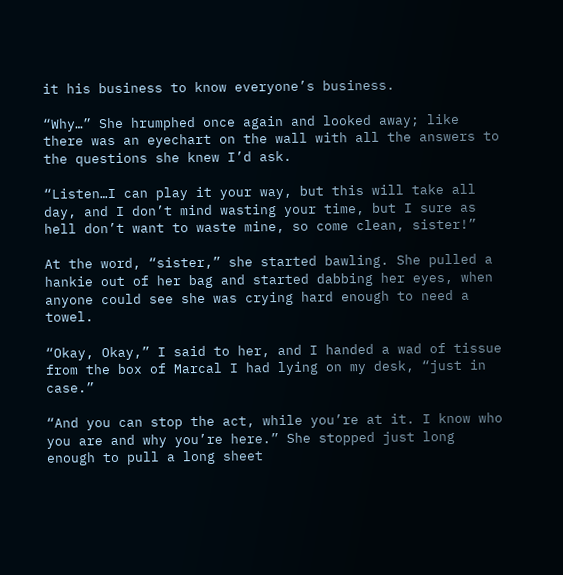it his business to know everyone’s business.

“Why…” She hrumphed once again and looked away; like there was an eyechart on the wall with all the answers to the questions she knew I’d ask.

“Listen…I can play it your way, but this will take all day, and I don’t mind wasting your time, but I sure as hell don’t want to waste mine, so come clean, sister!”

At the word, “sister,” she started bawling. She pulled a hankie out of her bag and started dabbing her eyes, when anyone could see she was crying hard enough to need a towel.

“Okay, Okay,” I said to her, and I handed a wad of tissue from the box of Marcal I had lying on my desk, “just in case.”

“And you can stop the act, while you’re at it. I know who you are and why you’re here.” She stopped just long enough to pull a long sheet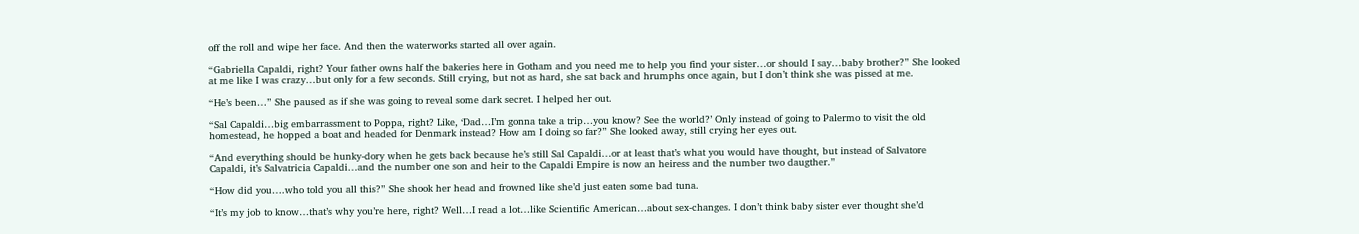off the roll and wipe her face. And then the waterworks started all over again.

“Gabriella Capaldi, right? Your father owns half the bakeries here in Gotham and you need me to help you find your sister…or should I say…baby brother?” She looked at me like I was crazy…but only for a few seconds. Still crying, but not as hard, she sat back and hrumphs once again, but I don’t think she was pissed at me.

“He’s been…” She paused as if she was going to reveal some dark secret. I helped her out.

“Sal Capaldi…big embarrassment to Poppa, right? Like, ‘Dad…I’m gonna take a trip…you know? See the world?’ Only instead of going to Palermo to visit the old homestead, he hopped a boat and headed for Denmark instead? How am I doing so far?” She looked away, still crying her eyes out.

“And everything should be hunky-dory when he gets back because he’s still Sal Capaldi…or at least that’s what you would have thought, but instead of Salvatore Capaldi, it’s Salvatricia Capaldi…and the number one son and heir to the Capaldi Empire is now an heiress and the number two daugther.”

“How did you….who told you all this?” She shook her head and frowned like she’d just eaten some bad tuna.

“It’s my job to know…that’s why you’re here, right? Well…I read a lot…like Scientific American…about sex-changes. I don’t think baby sister ever thought she’d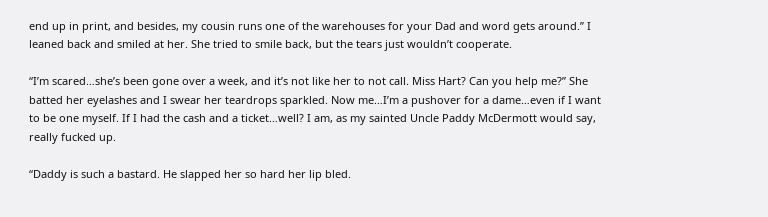end up in print, and besides, my cousin runs one of the warehouses for your Dad and word gets around.” I leaned back and smiled at her. She tried to smile back, but the tears just wouldn’t cooperate.

“I’m scared…she’s been gone over a week, and it’s not like her to not call. Miss Hart? Can you help me?” She batted her eyelashes and I swear her teardrops sparkled. Now me…I’m a pushover for a dame…even if I want to be one myself. If I had the cash and a ticket…well? I am, as my sainted Uncle Paddy McDermott would say, really fucked up.

“Daddy is such a bastard. He slapped her so hard her lip bled.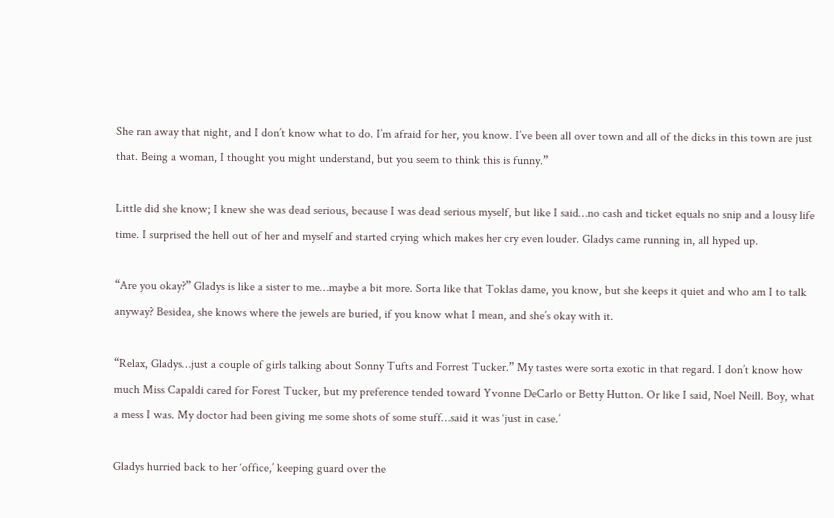She ran away that night, and I don’t know what to do. I’m afraid for her, you know. I’ve been all over town and all of the dicks in this town are just that. Being a woman, I thought you might understand, but you seem to think this is funny.”

Little did she know; I knew she was dead serious, because I was dead serious myself, but like I said…no cash and ticket equals no snip and a lousy life time. I surprised the hell out of her and myself and started crying which makes her cry even louder. Gladys came running in, all hyped up.

“Are you okay?” Gladys is like a sister to me…maybe a bit more. Sorta like that Toklas dame, you know, but she keeps it quiet and who am I to talk anyway? Besidea, she knows where the jewels are buried, if you know what I mean, and she’s okay with it.

“Relax, Gladys…just a couple of girls talking about Sonny Tufts and Forrest Tucker.” My tastes were sorta exotic in that regard. I don’t know how much Miss Capaldi cared for Forest Tucker, but my preference tended toward Yvonne DeCarlo or Betty Hutton. Or like I said, Noel Neill. Boy, what a mess I was. My doctor had been giving me some shots of some stuff…said it was ‘just in case.’

Gladys hurried back to her ‘office,’ keeping guard over the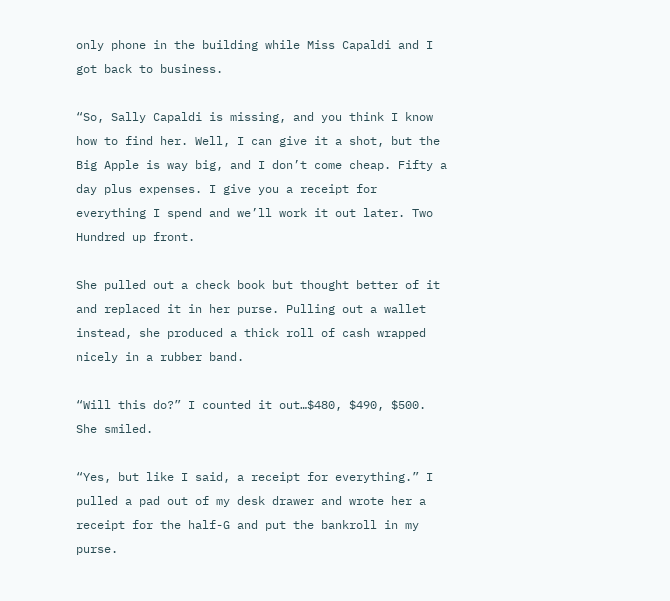only phone in the building while Miss Capaldi and I got back to business.

“So, Sally Capaldi is missing, and you think I know how to find her. Well, I can give it a shot, but the Big Apple is way big, and I don’t come cheap. Fifty a day plus expenses. I give you a receipt for everything I spend and we’ll work it out later. Two Hundred up front.

She pulled out a check book but thought better of it and replaced it in her purse. Pulling out a wallet instead, she produced a thick roll of cash wrapped nicely in a rubber band.

“Will this do?” I counted it out…$480, $490, $500. She smiled.

“Yes, but like I said, a receipt for everything.” I pulled a pad out of my desk drawer and wrote her a receipt for the half-G and put the bankroll in my purse.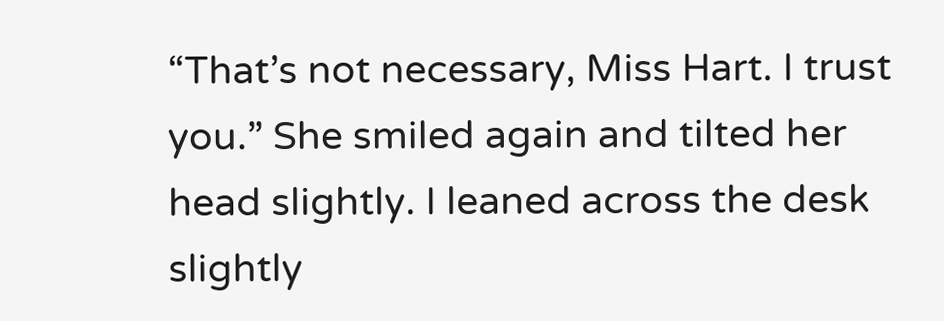“That’s not necessary, Miss Hart. I trust you.” She smiled again and tilted her head slightly. I leaned across the desk slightly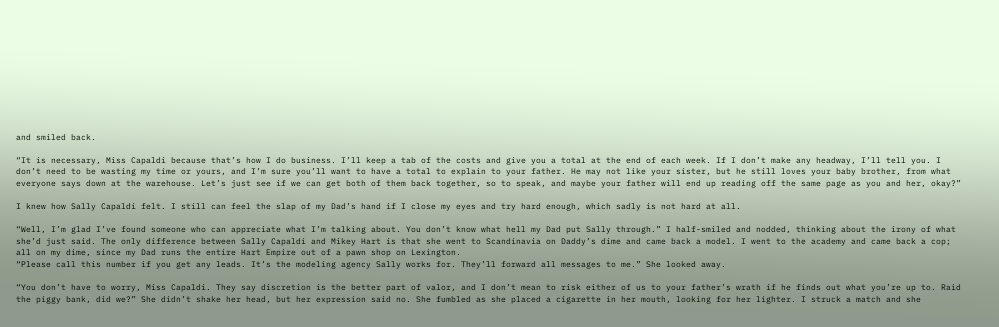and smiled back.

“It is necessary, Miss Capaldi because that’s how I do business. I’ll keep a tab of the costs and give you a total at the end of each week. If I don’t make any headway, I’ll tell you. I don’t need to be wasting my time or yours, and I’m sure you’ll want to have a total to explain to your father. He may not like your sister, but he still loves your baby brother, from what everyone says down at the warehouse. Let’s just see if we can get both of them back together, so to speak, and maybe your father will end up reading off the same page as you and her, okay?”

I knew how Sally Capaldi felt. I still can feel the slap of my Dad’s hand if I close my eyes and try hard enough, which sadly is not hard at all.

“Well, I’m glad I’ve found someone who can appreciate what I’m talking about. You don’t know what hell my Dad put Sally through.” I half-smiled and nodded, thinking about the irony of what she’d just said. The only difference between Sally Capaldi and Mikey Hart is that she went to Scandinavia on Daddy’s dime and came back a model. I went to the academy and came back a cop; all on my dime, since my Dad runs the entire Hart Empire out of a pawn shop on Lexington.
“Please call this number if you get any leads. It’s the modeling agency Sally works for. They’ll forward all messages to me.” She looked away.

“You don’t have to worry, Miss Capaldi. They say discretion is the better part of valor, and I don’t mean to risk either of us to your father’s wrath if he finds out what you’re up to. Raid the piggy bank, did we?” She didn’t shake her head, but her expression said no. She fumbled as she placed a cigarette in her mouth, looking for her lighter. I struck a match and she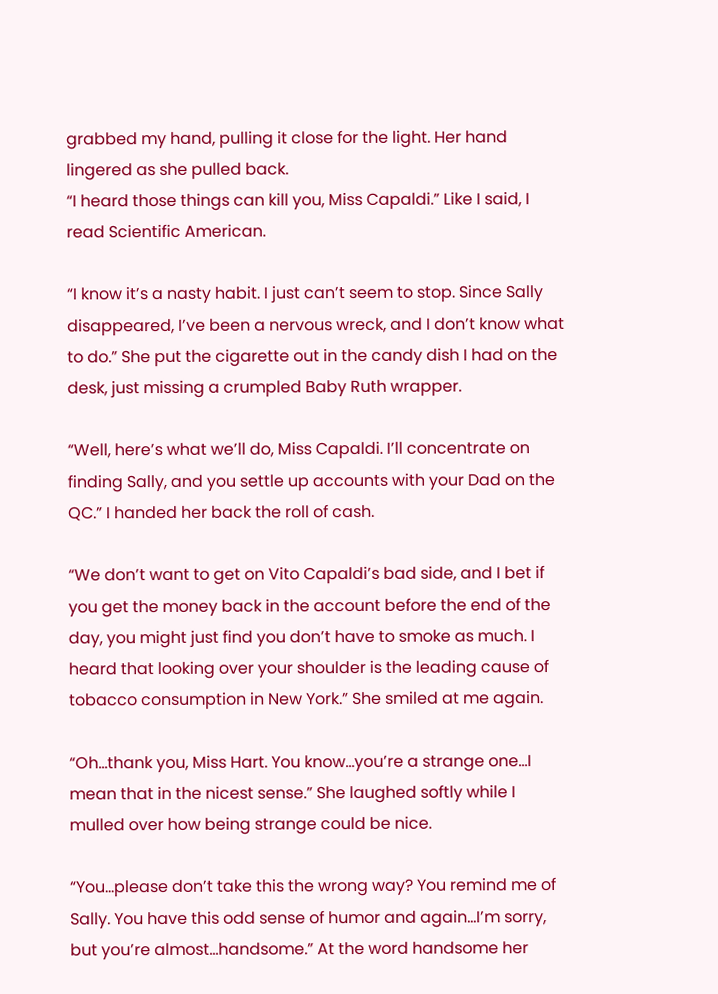grabbed my hand, pulling it close for the light. Her hand lingered as she pulled back.
“I heard those things can kill you, Miss Capaldi.” Like I said, I read Scientific American.

“I know it’s a nasty habit. I just can’t seem to stop. Since Sally disappeared, I’ve been a nervous wreck, and I don’t know what to do.” She put the cigarette out in the candy dish I had on the desk, just missing a crumpled Baby Ruth wrapper.

“Well, here’s what we’ll do, Miss Capaldi. I’ll concentrate on finding Sally, and you settle up accounts with your Dad on the QC.” I handed her back the roll of cash.

“We don’t want to get on Vito Capaldi’s bad side, and I bet if you get the money back in the account before the end of the day, you might just find you don’t have to smoke as much. I heard that looking over your shoulder is the leading cause of tobacco consumption in New York.” She smiled at me again.

“Oh…thank you, Miss Hart. You know…you’re a strange one…I mean that in the nicest sense.” She laughed softly while I mulled over how being strange could be nice.

“You…please don’t take this the wrong way? You remind me of Sally. You have this odd sense of humor and again…I’m sorry, but you’re almost…handsome.” At the word handsome her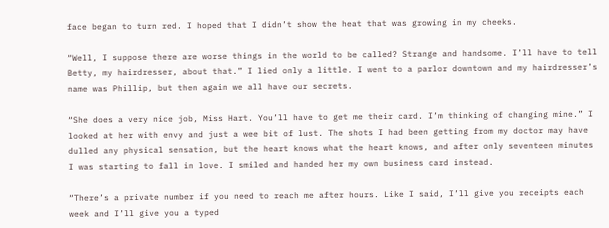face began to turn red. I hoped that I didn’t show the heat that was growing in my cheeks.

“Well, I suppose there are worse things in the world to be called? Strange and handsome. I’ll have to tell Betty, my hairdresser, about that.” I lied only a little. I went to a parlor downtown and my hairdresser’s name was Phillip, but then again we all have our secrets.

“She does a very nice job, Miss Hart. You’ll have to get me their card. I’m thinking of changing mine.” I looked at her with envy and just a wee bit of lust. The shots I had been getting from my doctor may have dulled any physical sensation, but the heart knows what the heart knows, and after only seventeen minutes I was starting to fall in love. I smiled and handed her my own business card instead.

“There’s a private number if you need to reach me after hours. Like I said, I’ll give you receipts each week and I’ll give you a typed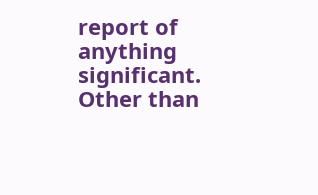report of anything significant. Other than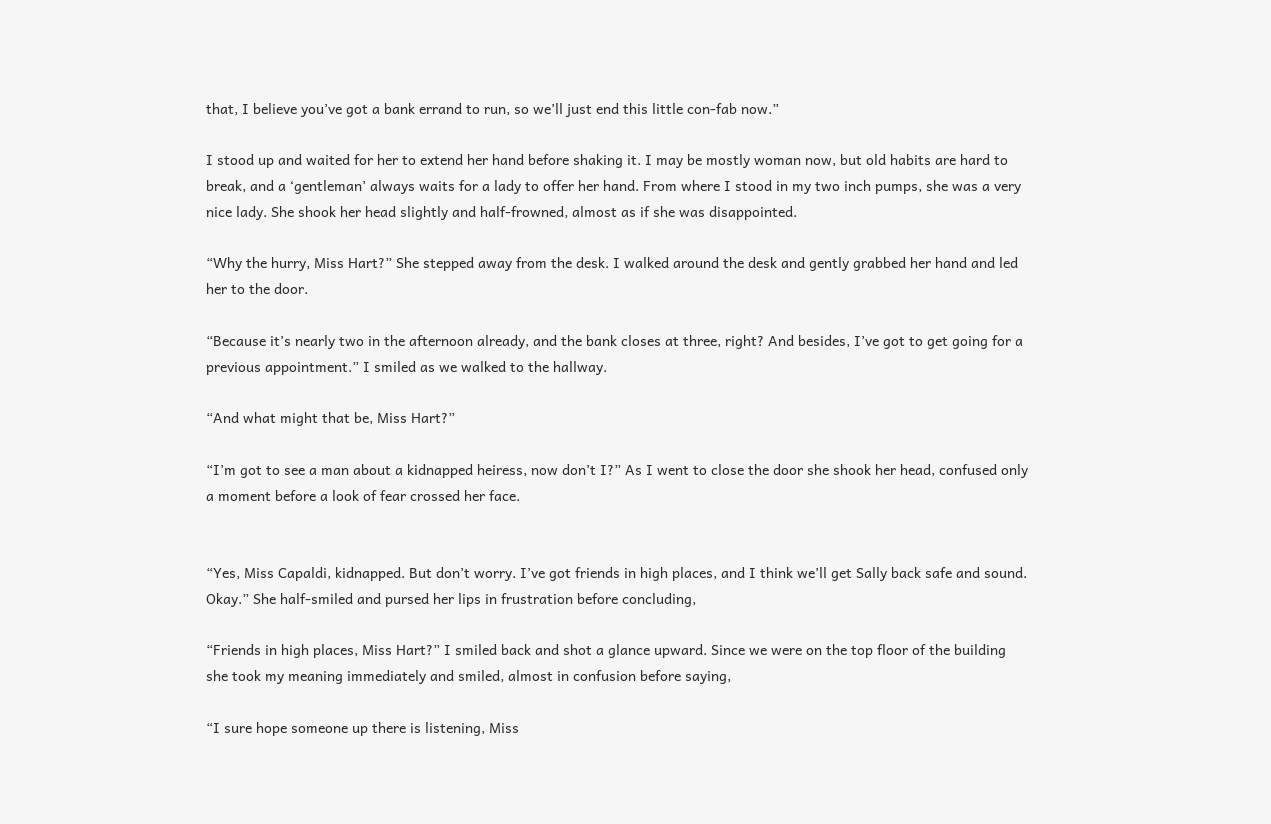that, I believe you’ve got a bank errand to run, so we’ll just end this little con-fab now.”

I stood up and waited for her to extend her hand before shaking it. I may be mostly woman now, but old habits are hard to break, and a ‘gentleman’ always waits for a lady to offer her hand. From where I stood in my two inch pumps, she was a very nice lady. She shook her head slightly and half-frowned, almost as if she was disappointed.

“Why the hurry, Miss Hart?” She stepped away from the desk. I walked around the desk and gently grabbed her hand and led her to the door.

“Because it’s nearly two in the afternoon already, and the bank closes at three, right? And besides, I’ve got to get going for a previous appointment.” I smiled as we walked to the hallway.

“And what might that be, Miss Hart?”

“I’m got to see a man about a kidnapped heiress, now don’t I?” As I went to close the door she shook her head, confused only a moment before a look of fear crossed her face.


“Yes, Miss Capaldi, kidnapped. But don’t worry. I’ve got friends in high places, and I think we’ll get Sally back safe and sound. Okay.” She half-smiled and pursed her lips in frustration before concluding,

“Friends in high places, Miss Hart?” I smiled back and shot a glance upward. Since we were on the top floor of the building she took my meaning immediately and smiled, almost in confusion before saying,

“I sure hope someone up there is listening, Miss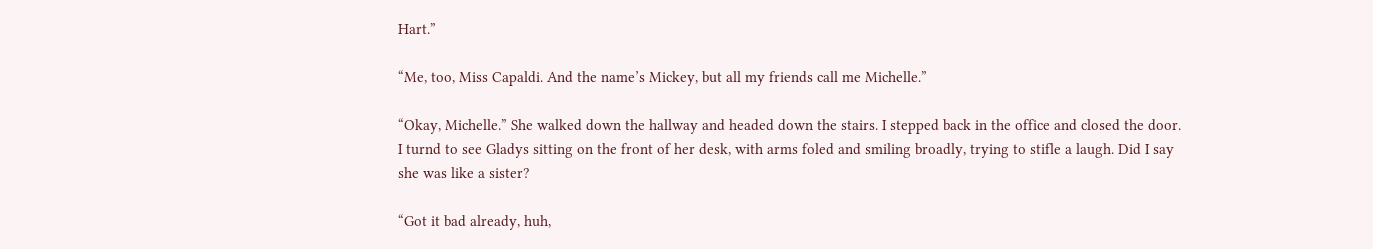Hart.”

“Me, too, Miss Capaldi. And the name’s Mickey, but all my friends call me Michelle.”

“Okay, Michelle.” She walked down the hallway and headed down the stairs. I stepped back in the office and closed the door. I turnd to see Gladys sitting on the front of her desk, with arms foled and smiling broadly, trying to stifle a laugh. Did I say she was like a sister?

“Got it bad already, huh,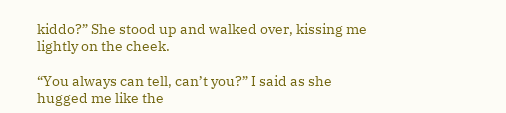kiddo?” She stood up and walked over, kissing me lightly on the cheek.

“You always can tell, can’t you?” I said as she hugged me like the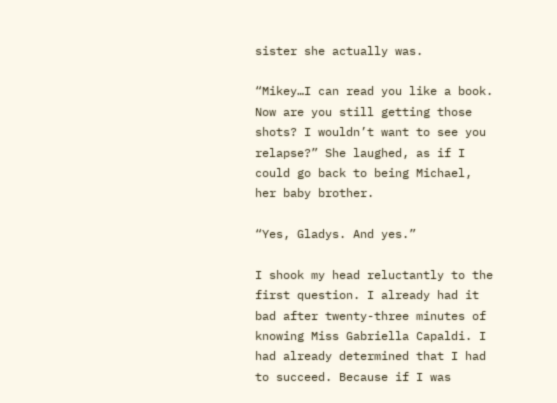sister she actually was.

“Mikey…I can read you like a book. Now are you still getting those shots? I wouldn’t want to see you relapse?” She laughed, as if I could go back to being Michael, her baby brother.

“Yes, Gladys. And yes.”

I shook my head reluctantly to the first question. I already had it bad after twenty-three minutes of knowing Miss Gabriella Capaldi. I had already determined that I had to succeed. Because if I was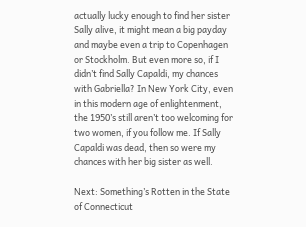actually lucky enough to find her sister Sally alive, it might mean a big payday and maybe even a trip to Copenhagen or Stockholm. But even more so, if I didn’t find Sally Capaldi, my chances with Gabriella? In New York City, even in this modern age of enlightenment, the 1950’s still aren’t too welcoming for two women, if you follow me. If Sally Capaldi was dead, then so were my chances with her big sister as well.

Next: Something’s Rotten in the State of Connecticut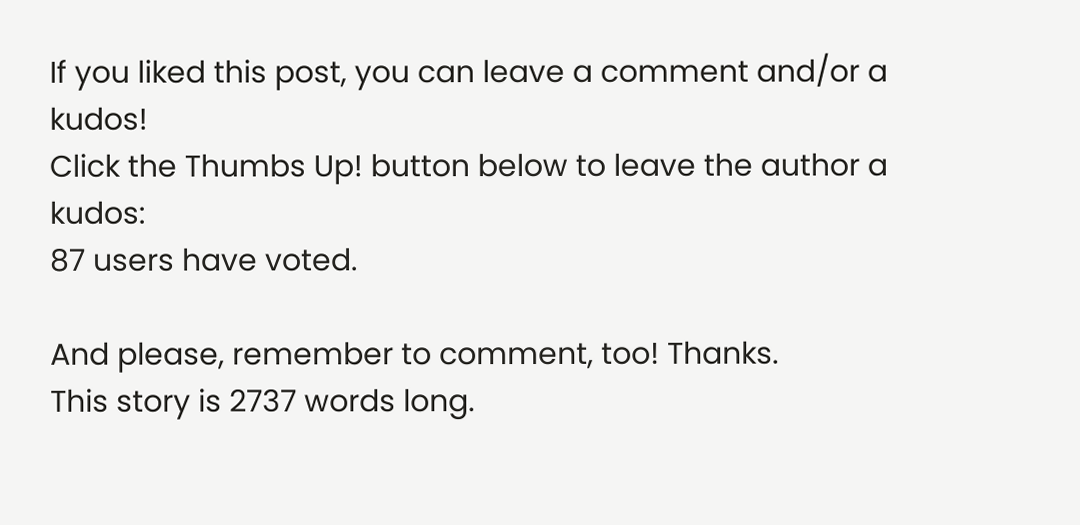If you liked this post, you can leave a comment and/or a kudos!
Click the Thumbs Up! button below to leave the author a kudos:
87 users have voted.

And please, remember to comment, too! Thanks.
This story is 2737 words long.